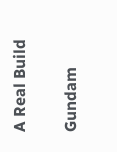A Real Build

Gundam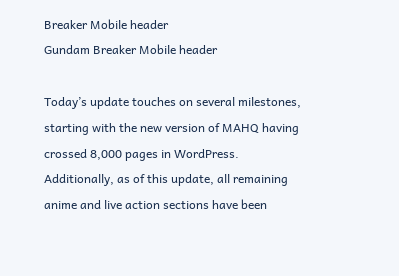Breaker Mobile header
Gundam Breaker Mobile header

Today’s update touches on several milestones, starting with the new version of MAHQ having crossed 8,000 pages in WordPress. Additionally, as of this update, all remaining anime and live action sections have been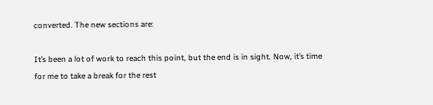converted. The new sections are:

It’s been a lot of work to reach this point, but the end is in sight. Now, it’s time for me to take a break for the rest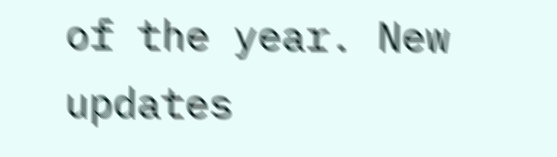of the year. New updates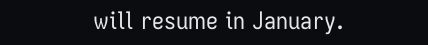will resume in January.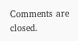Comments are closed.